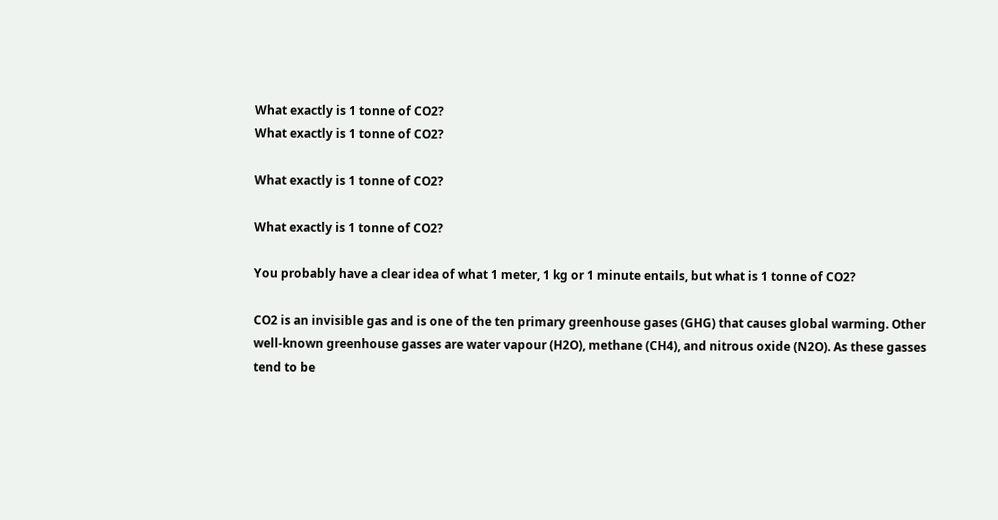What exactly is 1 tonne of CO2?
What exactly is 1 tonne of CO2?

What exactly is 1 tonne of CO2?

What exactly is 1 tonne of CO2?

You probably have a clear idea of what 1 meter, 1 kg or 1 minute entails, but what is 1 tonne of CO2?

CO2 is an invisible gas and is one of the ten primary greenhouse gases (GHG) that causes global warming. Other well-known greenhouse gasses are water vapour (H2O), methane (CH4), and nitrous oxide (N2O). As these gasses tend to be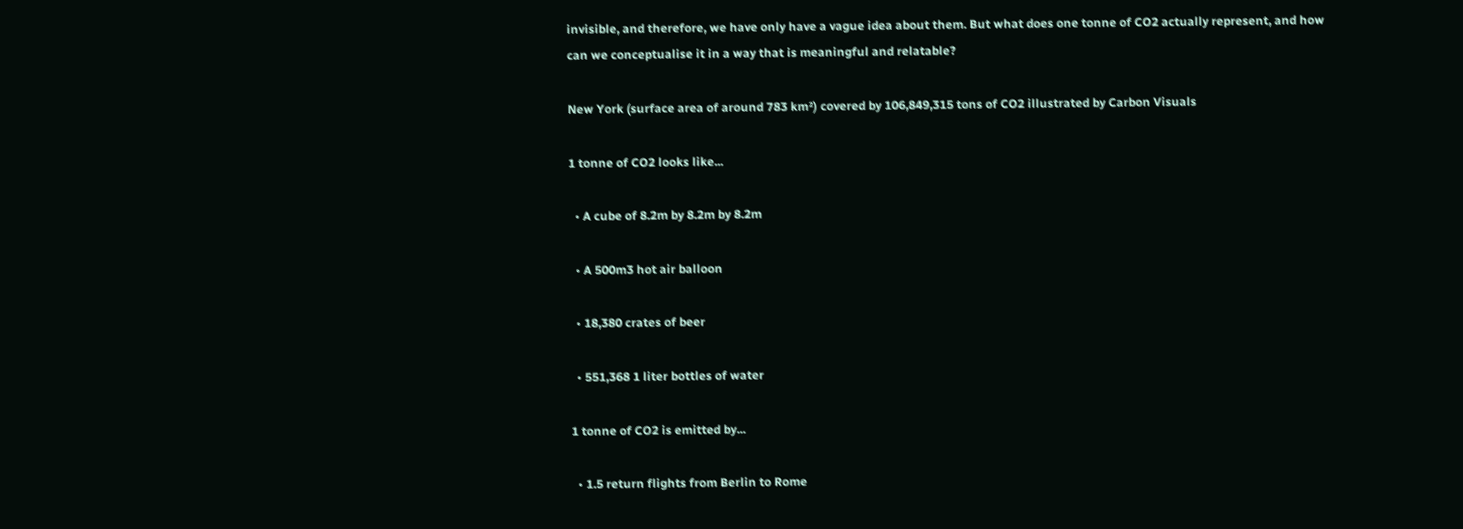invisible, and therefore, we have only have a vague idea about them. But what does one tonne of CO2 actually represent, and how can we conceptualise it in a way that is meaningful and relatable?

New York (surface area of around 783 km²) covered by 106,849,315 tons of CO2 illustrated by Carbon Visuals

1 tonne of CO2 looks like...

  • A cube of 8.2m by 8.2m by 8.2m

  • A 500m3 hot air balloon

  • 18,380 crates of beer

  • 551,368 1 liter bottles of water

1 tonne of CO2 is emitted by...

  • 1.5 return flights from Berlin to Rome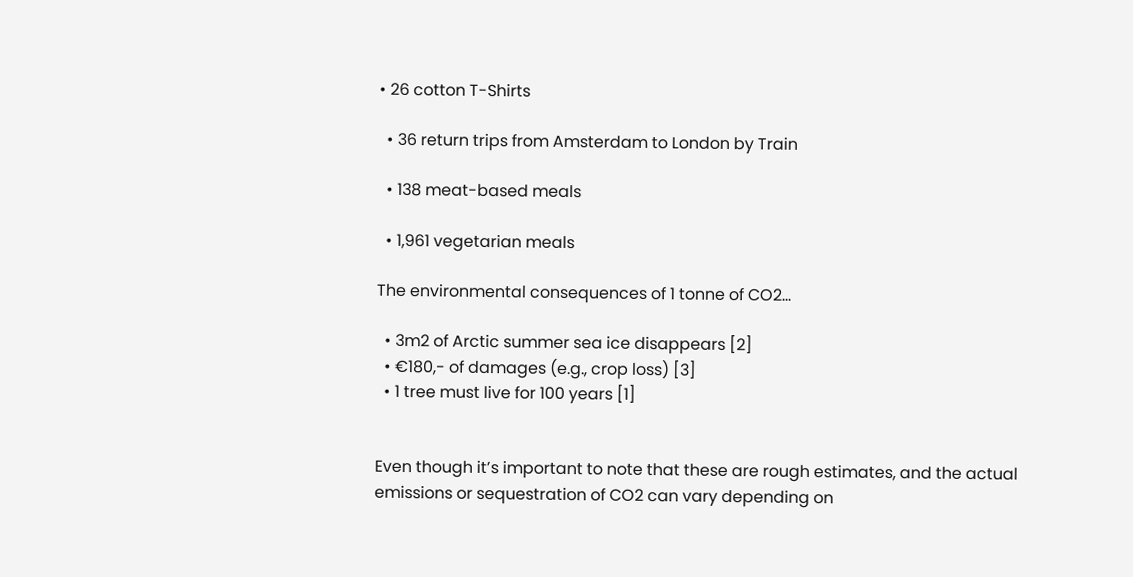• 26 cotton T-Shirts

  • 36 return trips from Amsterdam to London by Train

  • 138 meat-based meals

  • 1,961 vegetarian meals

The environmental consequences of 1 tonne of CO2...

  • 3m2 of Arctic summer sea ice disappears [2]
  • €180,- of damages (e.g., crop loss) [3]
  • 1 tree must live for 100 years [1]


Even though it’s important to note that these are rough estimates, and the actual emissions or sequestration of CO2 can vary depending on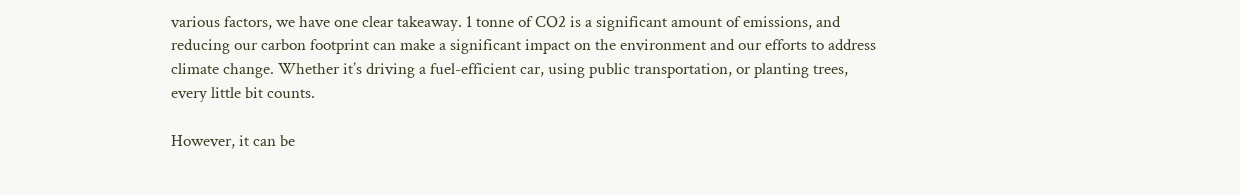various factors, we have one clear takeaway. 1 tonne of CO2 is a significant amount of emissions, and reducing our carbon footprint can make a significant impact on the environment and our efforts to address climate change. Whether it’s driving a fuel-efficient car, using public transportation, or planting trees, every little bit counts.

However, it can be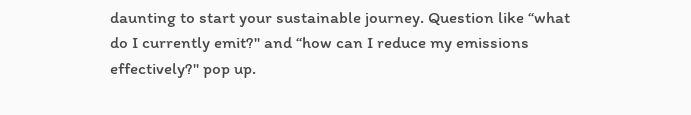daunting to start your sustainable journey. Question like “what do I currently emit?" and “how can I reduce my emissions effectively?" pop up.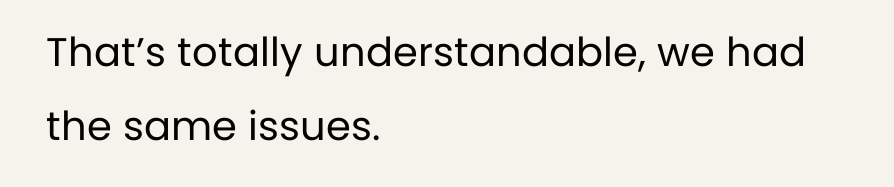That’s totally understandable, we had the same issues.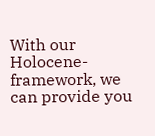With our Holocene-framework, we can provide you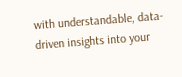with understandable, data-driven insights into your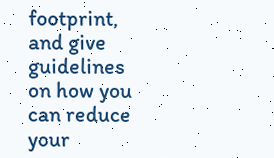footprint, and give guidelines on how you can reduce your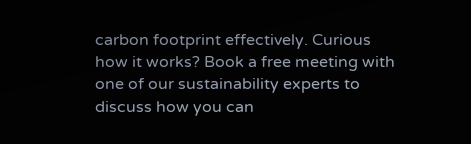carbon footprint effectively. Curious how it works? Book a free meeting with one of our sustainability experts to discuss how you can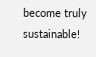become truly sustainable!